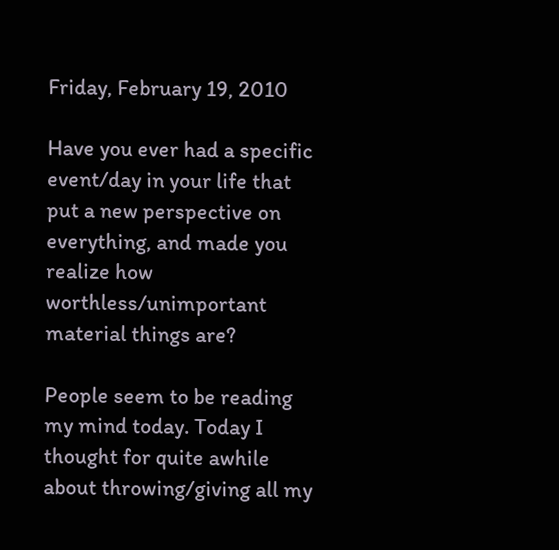Friday, February 19, 2010

Have you ever had a specific event/day in your life that put a new perspective on everything, and made you realize how worthless/unimportant material things are?

People seem to be reading my mind today. Today I thought for quite awhile about throwing/giving all my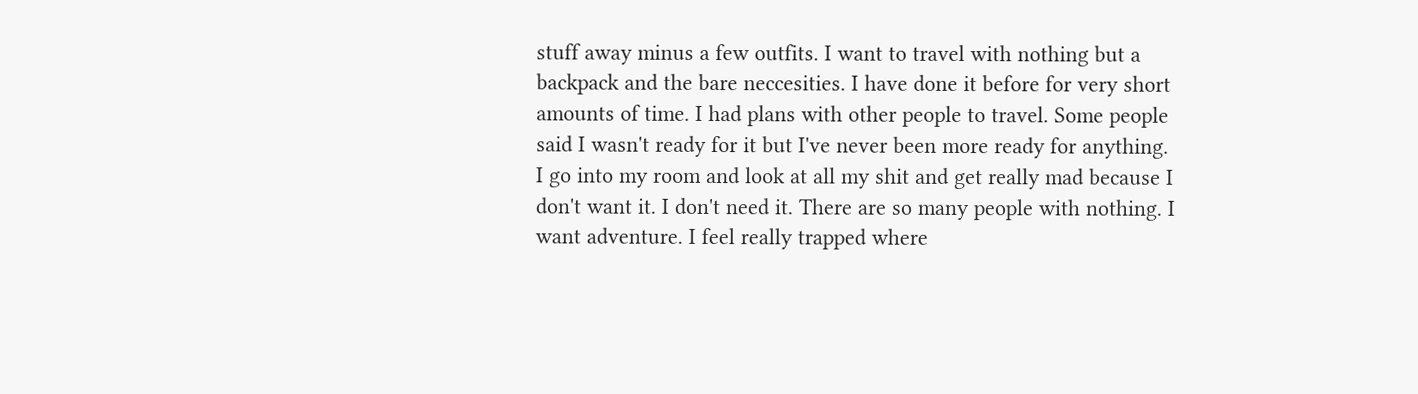stuff away minus a few outfits. I want to travel with nothing but a backpack and the bare neccesities. I have done it before for very short amounts of time. I had plans with other people to travel. Some people said I wasn't ready for it but I've never been more ready for anything. I go into my room and look at all my shit and get really mad because I don't want it. I don't need it. There are so many people with nothing. I want adventure. I feel really trapped where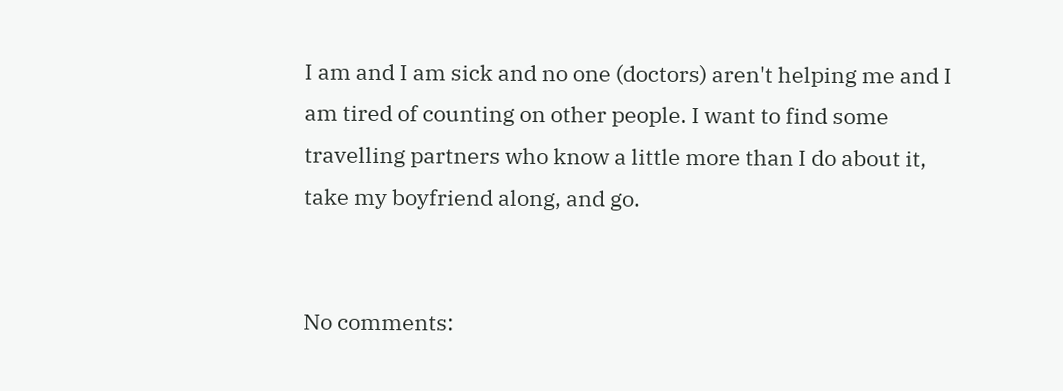I am and I am sick and no one (doctors) aren't helping me and I am tired of counting on other people. I want to find some travelling partners who know a little more than I do about it, take my boyfriend along, and go.


No comments: